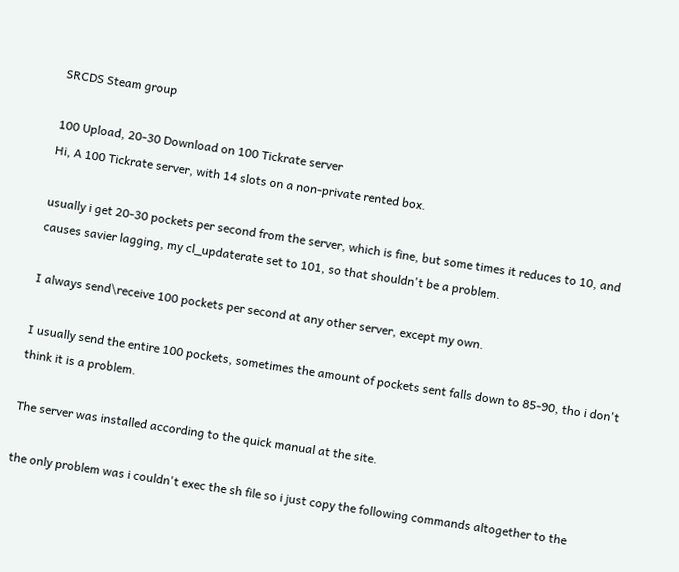SRCDS Steam group

100 Upload, 20-30 Download on 100 Tickrate server
Hi, A 100 Tickrate server, with 14 slots on a non-private rented box.

usually i get 20-30 pockets per second from the server, which is fine, but some times it reduces to 10, and causes savier lagging, my cl_updaterate set to 101, so that shouldn't be a problem.

I always send\receive 100 pockets per second at any other server, except my own.

I usually send the entire 100 pockets, sometimes the amount of pockets sent falls down to 85-90, tho i don't think it is a problem.

The server was installed according to the quick manual at the site.

the only problem was i couldn't exec the sh file so i just copy the following commands altogether to the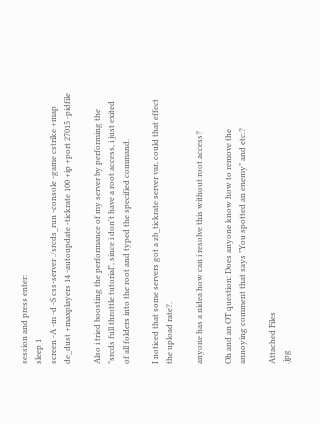session and press enter:
sleep 1
screen -A -m -d -S css-server ./srcds_run -console -game cstrike +map de_dust +maxplayers 14 -autoupdate -tickrate 100 +ip +port 27015 -pidfile

Also i tried boosting the performance of my server by performing the "srcds full throttle tutorial", since i don't have a root access, i just exited of all folders into the root and typed the specified command.

I noticed that some servers got a zb_tickrate server var, could that effect the upload rate?.

anyone has a nidea how can i resolve this without root access?

Oh and an OT question: Does anyone know how to remove the annoying comment that says "You spotted an enemy" and etc.?

Attached Files
.jpg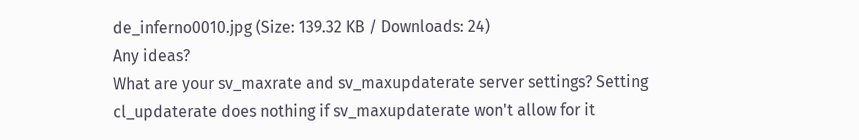de_inferno0010.jpg (Size: 139.32 KB / Downloads: 24)
Any ideas?
What are your sv_maxrate and sv_maxupdaterate server settings? Setting cl_updaterate does nothing if sv_maxupdaterate won't allow for it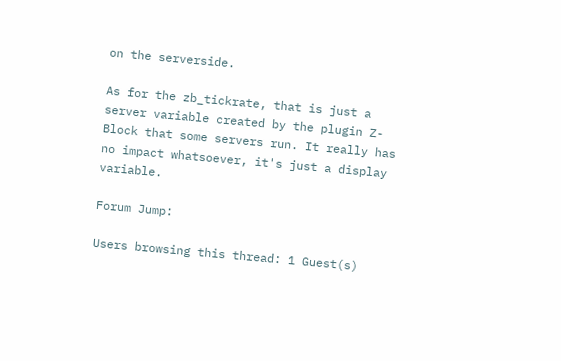on the serverside.

As for the zb_tickrate, that is just a server variable created by the plugin Z-Block that some servers run. It really has no impact whatsoever, it's just a display variable.

Forum Jump:

Users browsing this thread: 1 Guest(s)